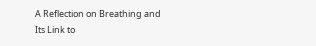A Reflection on Breathing and Its Link to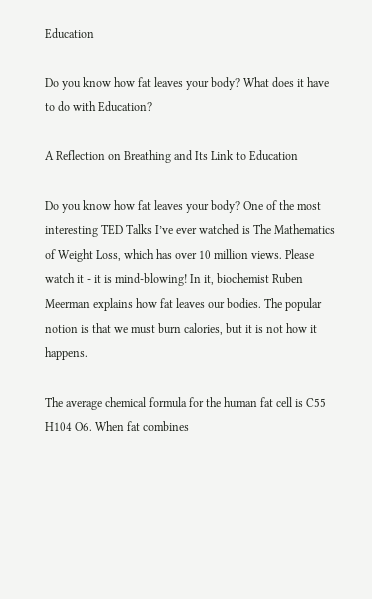Education

Do you know how fat leaves your body? What does it have to do with Education?

A Reflection on Breathing and Its Link to Education

Do you know how fat leaves your body? One of the most interesting TED Talks I’ve ever watched is The Mathematics of Weight Loss, which has over 10 million views. Please watch it - it is mind-blowing! In it, biochemist Ruben Meerman explains how fat leaves our bodies. The popular notion is that we must burn calories, but it is not how it happens.

The average chemical formula for the human fat cell is C55 H104 O6. When fat combines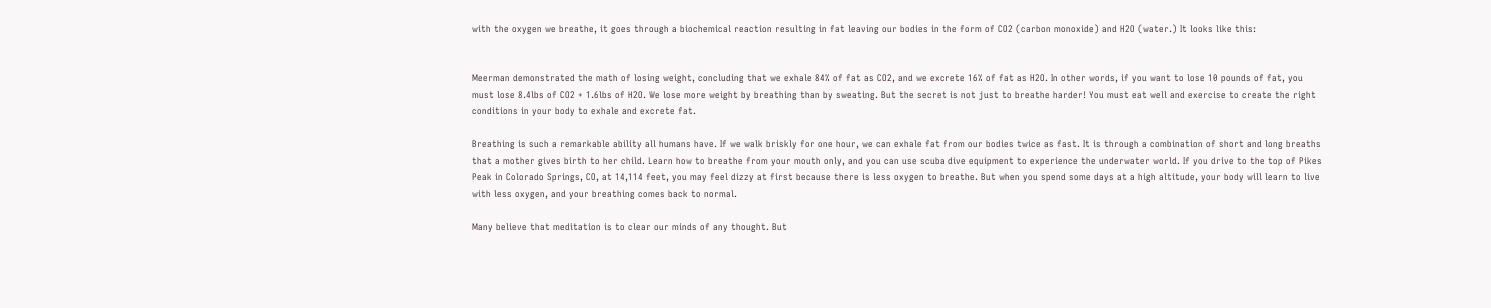with the oxygen we breathe, it goes through a biochemical reaction resulting in fat leaving our bodies in the form of CO2 (carbon monoxide) and H2O (water.) It looks like this:


Meerman demonstrated the math of losing weight, concluding that we exhale 84% of fat as CO2, and we excrete 16% of fat as H2O. In other words, if you want to lose 10 pounds of fat, you must lose 8.4lbs of CO2 + 1.6lbs of H2O. We lose more weight by breathing than by sweating. But the secret is not just to breathe harder! You must eat well and exercise to create the right conditions in your body to exhale and excrete fat.

Breathing is such a remarkable ability all humans have. If we walk briskly for one hour, we can exhale fat from our bodies twice as fast. It is through a combination of short and long breaths that a mother gives birth to her child. Learn how to breathe from your mouth only, and you can use scuba dive equipment to experience the underwater world. If you drive to the top of Pikes Peak in Colorado Springs, CO, at 14,114 feet, you may feel dizzy at first because there is less oxygen to breathe. But when you spend some days at a high altitude, your body will learn to live with less oxygen, and your breathing comes back to normal.

Many believe that meditation is to clear our minds of any thought. But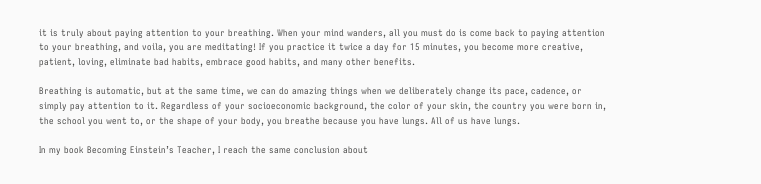it is truly about paying attention to your breathing. When your mind wanders, all you must do is come back to paying attention to your breathing, and voila, you are meditating! If you practice it twice a day for 15 minutes, you become more creative, patient, loving, eliminate bad habits, embrace good habits, and many other benefits.

Breathing is automatic, but at the same time, we can do amazing things when we deliberately change its pace, cadence, or simply pay attention to it. Regardless of your socioeconomic background, the color of your skin, the country you were born in, the school you went to, or the shape of your body, you breathe because you have lungs. All of us have lungs.

In my book Becoming Einstein’s Teacher, I reach the same conclusion about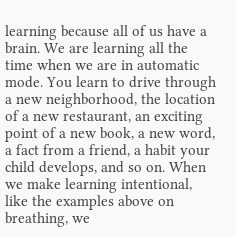learning because all of us have a brain. We are learning all the time when we are in automatic mode. You learn to drive through a new neighborhood, the location of a new restaurant, an exciting point of a new book, a new word, a fact from a friend, a habit your child develops, and so on. When we make learning intentional, like the examples above on breathing, we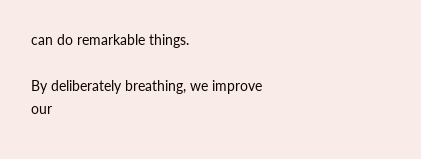can do remarkable things.

By deliberately breathing, we improve our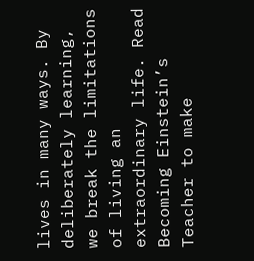lives in many ways. By deliberately learning, we break the limitations of living an extraordinary life. Read Becoming Einstein’s Teacher to make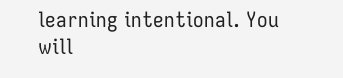learning intentional. You will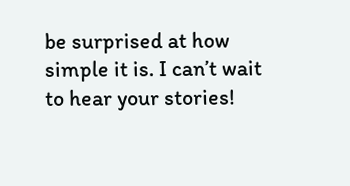be surprised at how simple it is. I can’t wait to hear your stories!